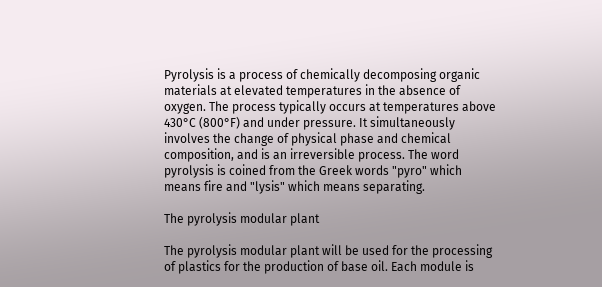Pyrolysis is a process of chemically decomposing organic materials at elevated temperatures in the absence of oxygen. The process typically occurs at temperatures above 430°C (800°F) and under pressure. It simultaneously involves the change of physical phase and chemical composition, and is an irreversible process. The word pyrolysis is coined from the Greek words "pyro" which means fire and "lysis" which means separating.

The pyrolysis modular plant

The pyrolysis modular plant will be used for the processing of plastics for the production of base oil. Each module is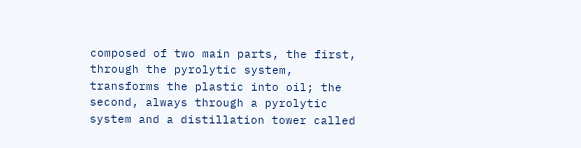composed of two main parts, the first, through the pyrolytic system, transforms the plastic into oil; the second, always through a pyrolytic system and a distillation tower called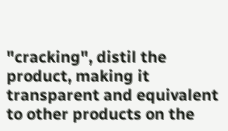"cracking", distil the product, making it transparent and equivalent to other products on the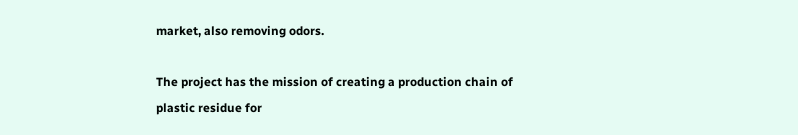market, also removing odors.

The project has the mission of creating a production chain of plastic residue for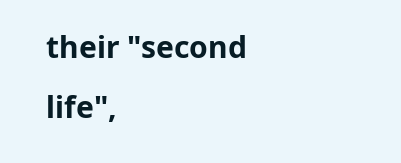their "second life",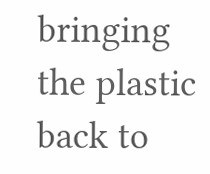bringing the plastic back to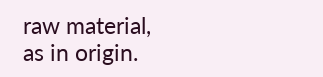raw material, as in origin.